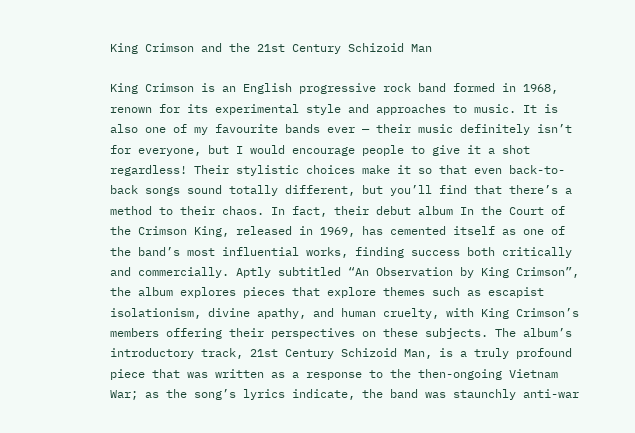King Crimson and the 21st Century Schizoid Man

King Crimson is an English progressive rock band formed in 1968, renown for its experimental style and approaches to music. It is also one of my favourite bands ever — their music definitely isn’t for everyone, but I would encourage people to give it a shot regardless! Their stylistic choices make it so that even back-to-back songs sound totally different, but you’ll find that there’s a method to their chaos. In fact, their debut album In the Court of the Crimson King, released in 1969, has cemented itself as one of the band’s most influential works, finding success both critically and commercially. Aptly subtitled “An Observation by King Crimson”, the album explores pieces that explore themes such as escapist isolationism, divine apathy, and human cruelty, with King Crimson’s members offering their perspectives on these subjects. The album’s introductory track, 21st Century Schizoid Man, is a truly profound piece that was written as a response to the then-ongoing Vietnam War; as the song’s lyrics indicate, the band was staunchly anti-war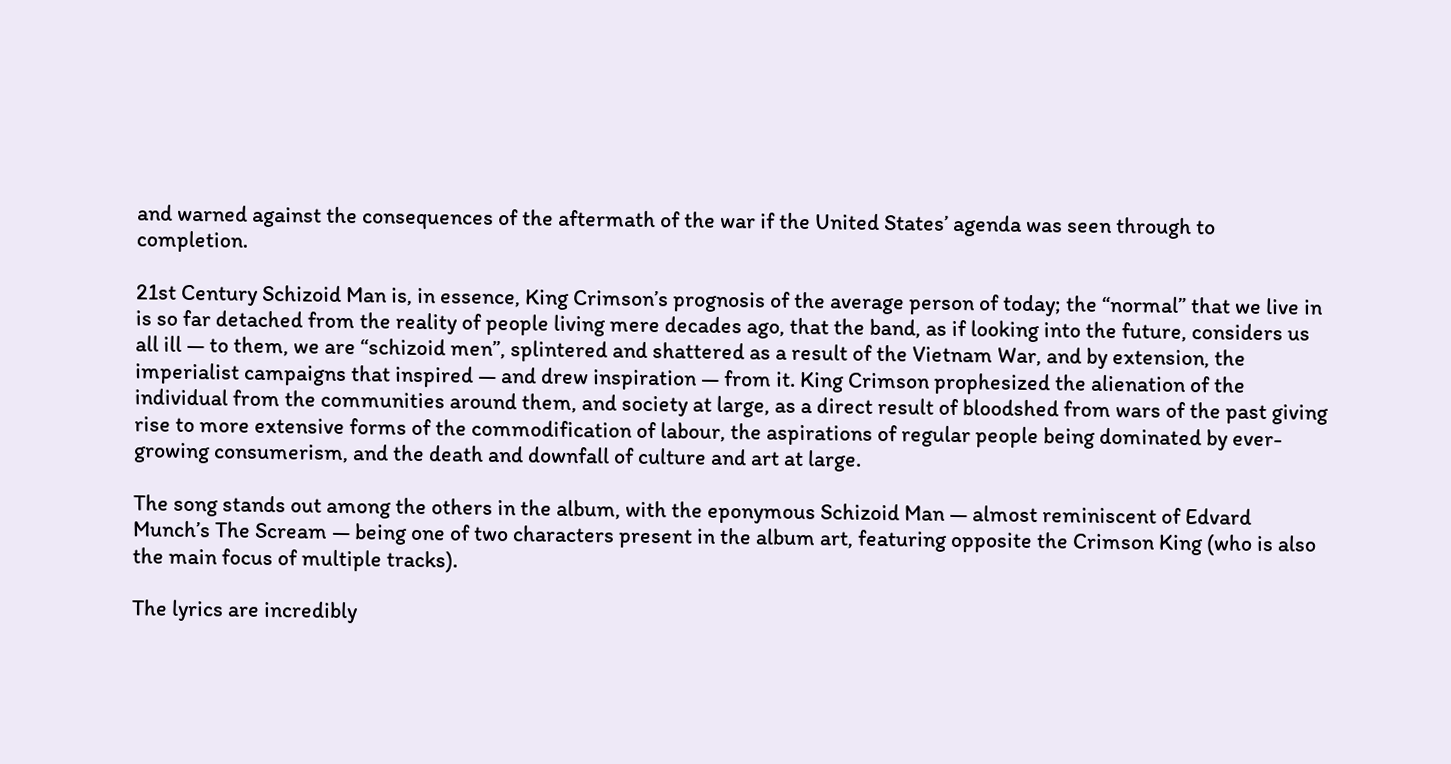and warned against the consequences of the aftermath of the war if the United States’ agenda was seen through to completion.

21st Century Schizoid Man is, in essence, King Crimson’s prognosis of the average person of today; the “normal” that we live in is so far detached from the reality of people living mere decades ago, that the band, as if looking into the future, considers us all ill — to them, we are “schizoid men”, splintered and shattered as a result of the Vietnam War, and by extension, the imperialist campaigns that inspired — and drew inspiration — from it. King Crimson prophesized the alienation of the individual from the communities around them, and society at large, as a direct result of bloodshed from wars of the past giving rise to more extensive forms of the commodification of labour, the aspirations of regular people being dominated by ever-growing consumerism, and the death and downfall of culture and art at large.

The song stands out among the others in the album, with the eponymous Schizoid Man — almost reminiscent of Edvard Munch’s The Scream — being one of two characters present in the album art, featuring opposite the Crimson King (who is also the main focus of multiple tracks).

The lyrics are incredibly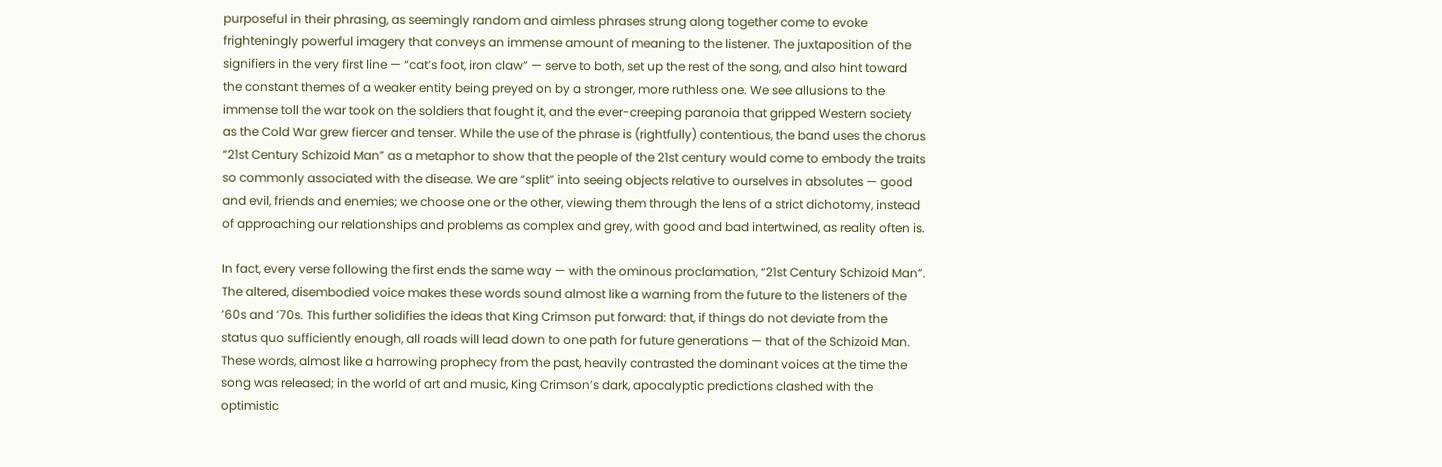purposeful in their phrasing, as seemingly random and aimless phrases strung along together come to evoke frighteningly powerful imagery that conveys an immense amount of meaning to the listener. The juxtaposition of the signifiers in the very first line — “cat’s foot, iron claw” — serve to both, set up the rest of the song, and also hint toward the constant themes of a weaker entity being preyed on by a stronger, more ruthless one. We see allusions to the immense toll the war took on the soldiers that fought it, and the ever-creeping paranoia that gripped Western society as the Cold War grew fiercer and tenser. While the use of the phrase is (rightfully) contentious, the band uses the chorus “21st Century Schizoid Man” as a metaphor to show that the people of the 21st century would come to embody the traits so commonly associated with the disease. We are “split” into seeing objects relative to ourselves in absolutes — good and evil, friends and enemies; we choose one or the other, viewing them through the lens of a strict dichotomy, instead of approaching our relationships and problems as complex and grey, with good and bad intertwined, as reality often is.

In fact, every verse following the first ends the same way — with the ominous proclamation, “21st Century Schizoid Man”. The altered, disembodied voice makes these words sound almost like a warning from the future to the listeners of the ’60s and ’70s. This further solidifies the ideas that King Crimson put forward: that, if things do not deviate from the status quo sufficiently enough, all roads will lead down to one path for future generations — that of the Schizoid Man. These words, almost like a harrowing prophecy from the past, heavily contrasted the dominant voices at the time the song was released; in the world of art and music, King Crimson’s dark, apocalyptic predictions clashed with the optimistic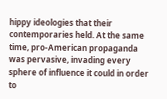hippy ideologies that their contemporaries held. At the same time, pro-American propaganda was pervasive, invading every sphere of influence it could in order to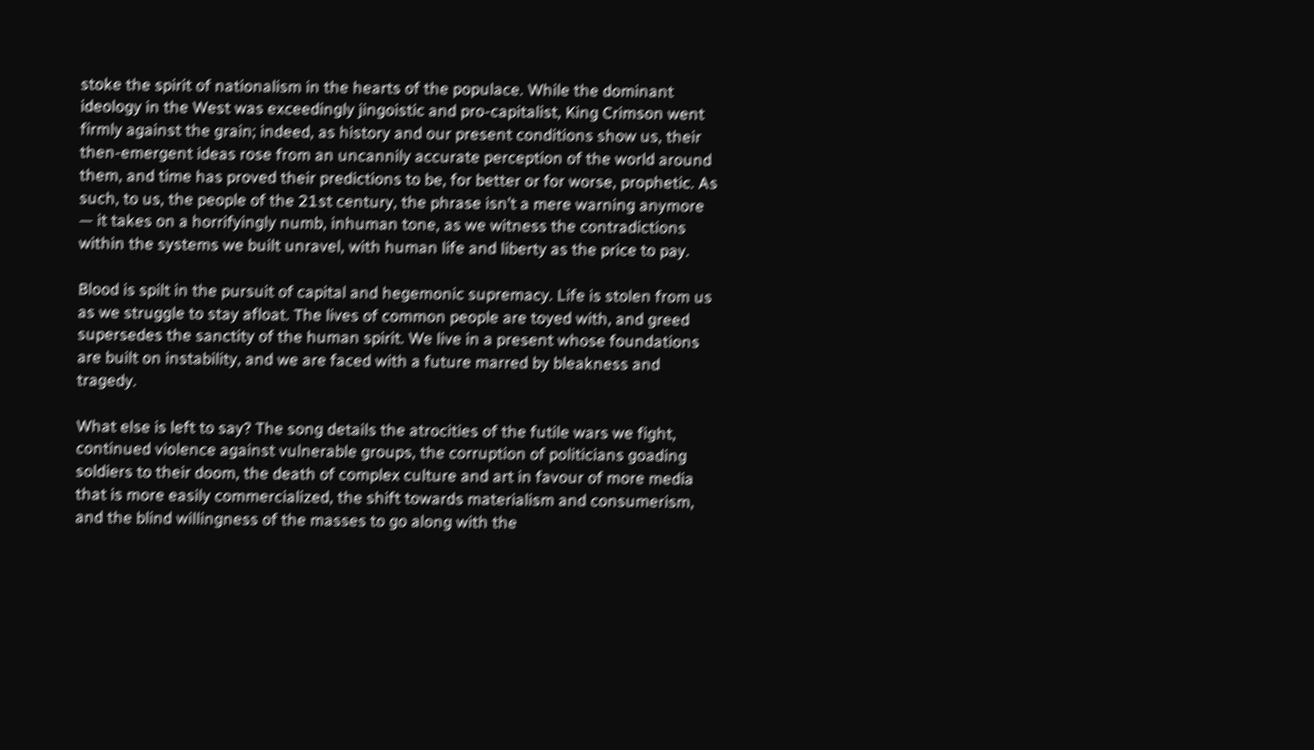stoke the spirit of nationalism in the hearts of the populace. While the dominant ideology in the West was exceedingly jingoistic and pro-capitalist, King Crimson went firmly against the grain; indeed, as history and our present conditions show us, their then-emergent ideas rose from an uncannily accurate perception of the world around them, and time has proved their predictions to be, for better or for worse, prophetic. As such, to us, the people of the 21st century, the phrase isn’t a mere warning anymore — it takes on a horrifyingly numb, inhuman tone, as we witness the contradictions within the systems we built unravel, with human life and liberty as the price to pay.

Blood is spilt in the pursuit of capital and hegemonic supremacy. Life is stolen from us as we struggle to stay afloat. The lives of common people are toyed with, and greed supersedes the sanctity of the human spirit. We live in a present whose foundations are built on instability, and we are faced with a future marred by bleakness and tragedy.

What else is left to say? The song details the atrocities of the futile wars we fight, continued violence against vulnerable groups, the corruption of politicians goading soldiers to their doom, the death of complex culture and art in favour of more media that is more easily commercialized, the shift towards materialism and consumerism, and the blind willingness of the masses to go along with the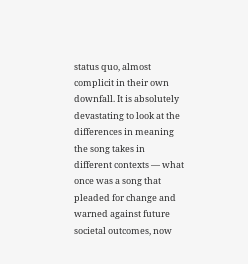status quo, almost complicit in their own downfall. It is absolutely devastating to look at the differences in meaning the song takes in different contexts — what once was a song that pleaded for change and warned against future societal outcomes, now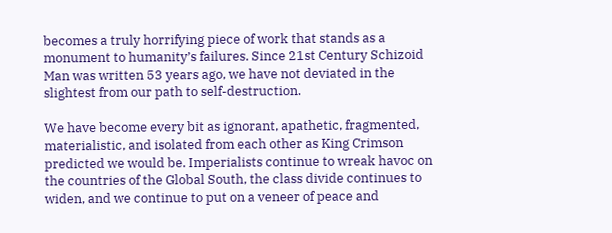becomes a truly horrifying piece of work that stands as a monument to humanity’s failures. Since 21st Century Schizoid Man was written 53 years ago, we have not deviated in the slightest from our path to self-destruction.

We have become every bit as ignorant, apathetic, fragmented, materialistic, and isolated from each other as King Crimson predicted we would be. Imperialists continue to wreak havoc on the countries of the Global South, the class divide continues to widen, and we continue to put on a veneer of peace and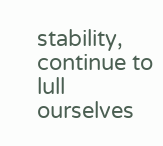stability, continue to lull ourselves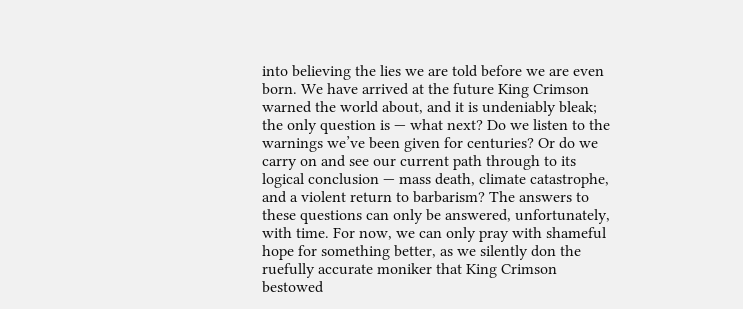into believing the lies we are told before we are even born. We have arrived at the future King Crimson warned the world about, and it is undeniably bleak; the only question is — what next? Do we listen to the warnings we’ve been given for centuries? Or do we carry on and see our current path through to its logical conclusion — mass death, climate catastrophe, and a violent return to barbarism? The answers to these questions can only be answered, unfortunately, with time. For now, we can only pray with shameful hope for something better, as we silently don the ruefully accurate moniker that King Crimson bestowed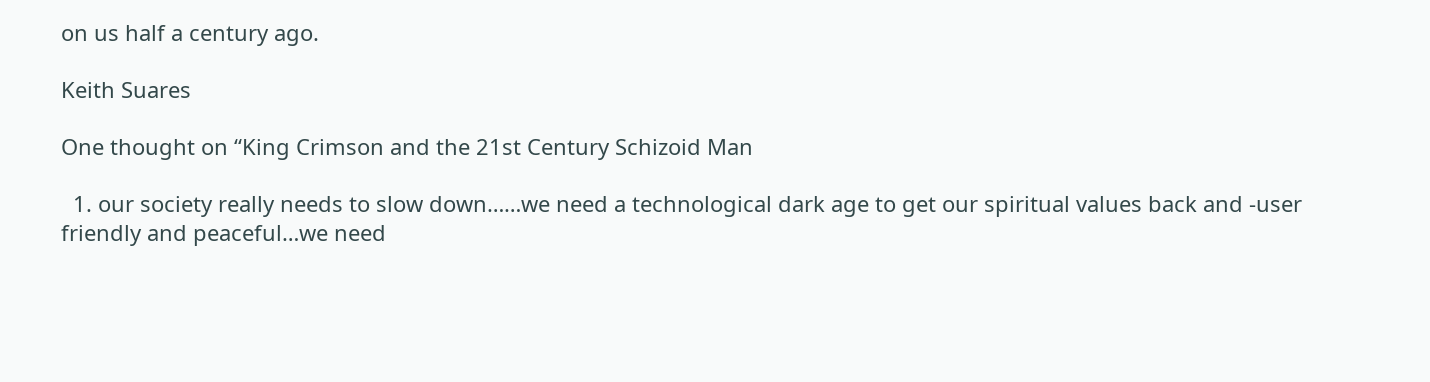on us half a century ago.

Keith Suares

One thought on “King Crimson and the 21st Century Schizoid Man

  1. our society really needs to slow down……we need a technological dark age to get our spiritual values back and -user friendly and peaceful…we need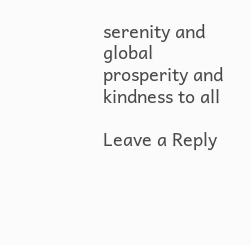serenity and global prosperity and kindness to all

Leave a Reply